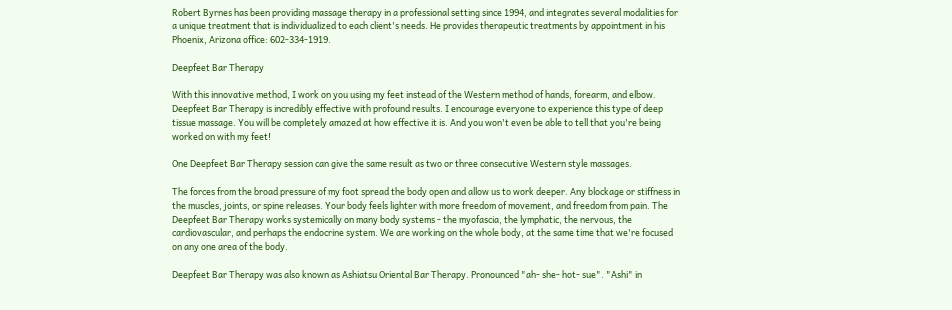Robert Byrnes has been providing massage therapy in a professional setting since 1994, and integrates several modalities for a unique treatment that is individualized to each client's needs. He provides therapeutic treatments by appointment in his Phoenix, Arizona office: 602-334-1919.

Deepfeet Bar Therapy

With this innovative method, I work on you using my feet instead of the Western method of hands, forearm, and elbow. Deepfeet Bar Therapy is incredibly effective with profound results. I encourage everyone to experience this type of deep tissue massage. You will be completely amazed at how effective it is. And you won't even be able to tell that you're being worked on with my feet!

One Deepfeet Bar Therapy session can give the same result as two or three consecutive Western style massages.

The forces from the broad pressure of my foot spread the body open and allow us to work deeper. Any blockage or stiffness in the muscles, joints, or spine releases. Your body feels lighter with more freedom of movement, and freedom from pain. The Deepfeet Bar Therapy works systemically on many body systems - the myofascia, the lymphatic, the nervous, the cardiovascular, and perhaps the endocrine system. We are working on the whole body, at the same time that we're focused on any one area of the body.

Deepfeet Bar Therapy was also known as Ashiatsu Oriental Bar Therapy. Pronounced "ah- she- hot- sue". "Ashi" in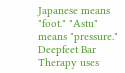Japanese means "foot." "Astu" means "pressure." Deepfeet Bar Therapy uses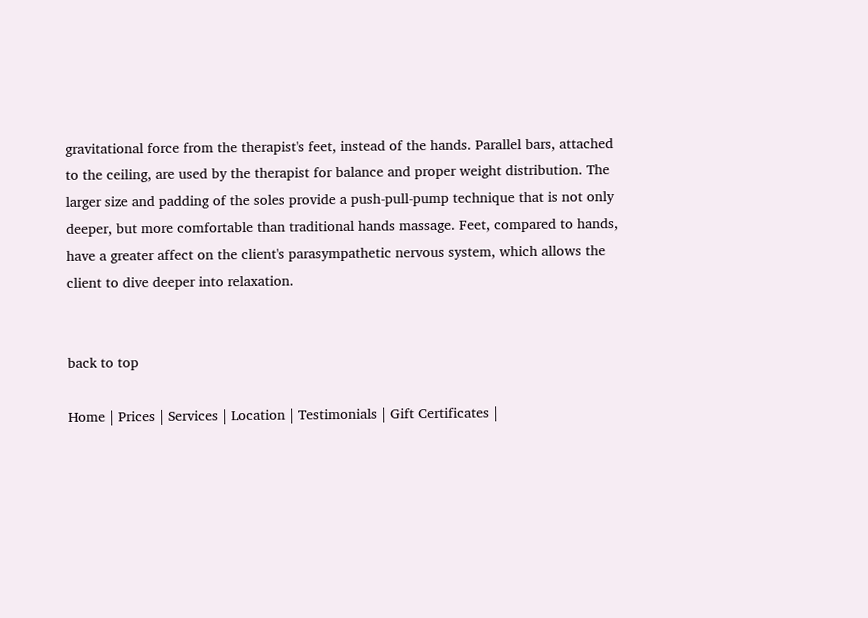gravitational force from the therapist's feet, instead of the hands. Parallel bars, attached to the ceiling, are used by the therapist for balance and proper weight distribution. The larger size and padding of the soles provide a push-pull-pump technique that is not only deeper, but more comfortable than traditional hands massage. Feet, compared to hands, have a greater affect on the client's parasympathetic nervous system, which allows the client to dive deeper into relaxation.


back to top

Home | Prices | Services | Location | Testimonials | Gift Certificates |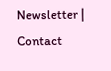Newsletter | Contact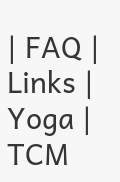| FAQ |  Links | Yoga | TCM